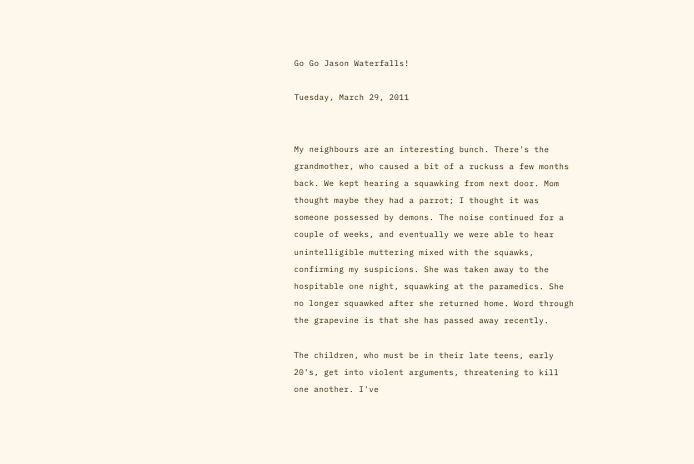Go Go Jason Waterfalls!

Tuesday, March 29, 2011


My neighbours are an interesting bunch. There's the grandmother, who caused a bit of a ruckuss a few months back. We kept hearing a squawking from next door. Mom thought maybe they had a parrot; I thought it was someone possessed by demons. The noise continued for a couple of weeks, and eventually we were able to hear unintelligible muttering mixed with the squawks, confirming my suspicions. She was taken away to the hospitable one night, squawking at the paramedics. She no longer squawked after she returned home. Word through the grapevine is that she has passed away recently.

The children, who must be in their late teens, early 20's, get into violent arguments, threatening to kill one another. I've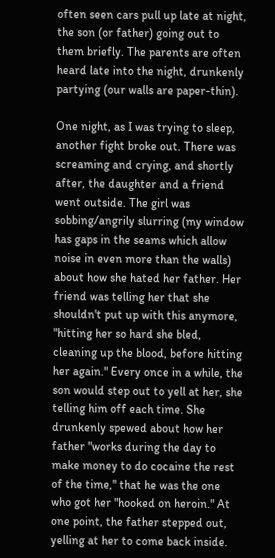often seen cars pull up late at night, the son (or father) going out to them briefly. The parents are often heard late into the night, drunkenly partying (our walls are paper-thin).

One night, as I was trying to sleep, another fight broke out. There was screaming and crying, and shortly after, the daughter and a friend went outside. The girl was sobbing/angrily slurring (my window has gaps in the seams which allow noise in even more than the walls) about how she hated her father. Her friend was telling her that she shouldn't put up with this anymore, "hitting her so hard she bled, cleaning up the blood, before hitting her again." Every once in a while, the son would step out to yell at her, she telling him off each time. She drunkenly spewed about how her father "works during the day to make money to do cocaine the rest of the time,'' that he was the one who got her "hooked on heroin." At one point, the father stepped out, yelling at her to come back inside.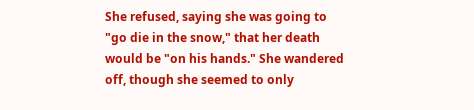She refused, saying she was going to "go die in the snow," that her death would be "on his hands." She wandered off, though she seemed to only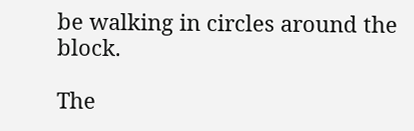be walking in circles around the block.

The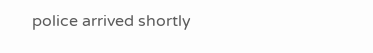police arrived shortly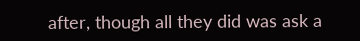after, though all they did was ask a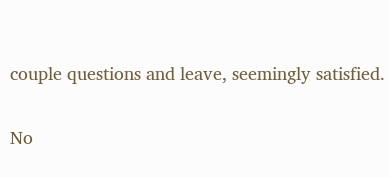couple questions and leave, seemingly satisfied.

No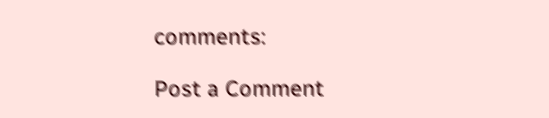comments:

Post a Comment